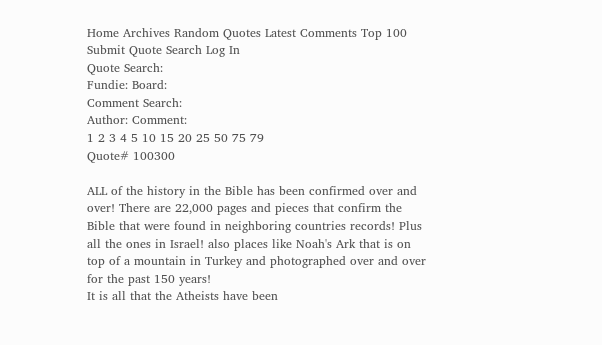Home Archives Random Quotes Latest Comments Top 100 Submit Quote Search Log In
Quote Search:
Fundie: Board:
Comment Search:
Author: Comment:
1 2 3 4 5 10 15 20 25 50 75 79
Quote# 100300

ALL of the history in the Bible has been confirmed over and over! There are 22,000 pages and pieces that confirm the Bible that were found in neighboring countries records! Plus all the ones in Israel! also places like Noah's Ark that is on top of a mountain in Turkey and photographed over and over for the past 150 years!
It is all that the Atheists have been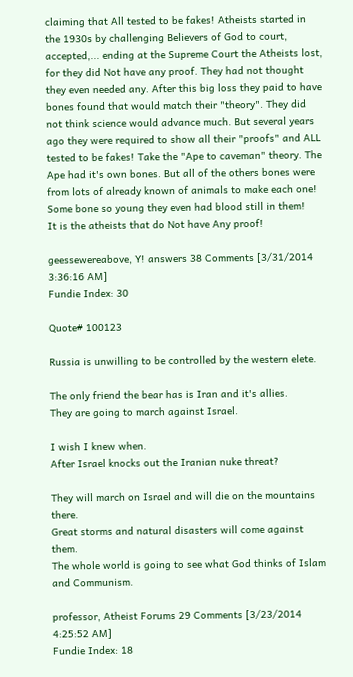claiming that All tested to be fakes! Atheists started in the 1930s by challenging Believers of God to court, accepted,... ending at the Supreme Court the Atheists lost, for they did Not have any proof. They had not thought they even needed any. After this big loss they paid to have bones found that would match their "theory". They did not think science would advance much. But several years ago they were required to show all their "proofs" and ALL tested to be fakes! Take the "Ape to caveman" theory. The Ape had it's own bones. But all of the others bones were from lots of already known of animals to make each one! Some bone so young they even had blood still in them!
It is the atheists that do Not have Any proof!

geessewereabove, Y! answers 38 Comments [3/31/2014 3:36:16 AM]
Fundie Index: 30

Quote# 100123

Russia is unwilling to be controlled by the western elete.

The only friend the bear has is Iran and it's allies.
They are going to march against Israel.

I wish I knew when.
After Israel knocks out the Iranian nuke threat?

They will march on Israel and will die on the mountains there.
Great storms and natural disasters will come against them.
The whole world is going to see what God thinks of Islam and Communism.

professor, Atheist Forums 29 Comments [3/23/2014 4:25:52 AM]
Fundie Index: 18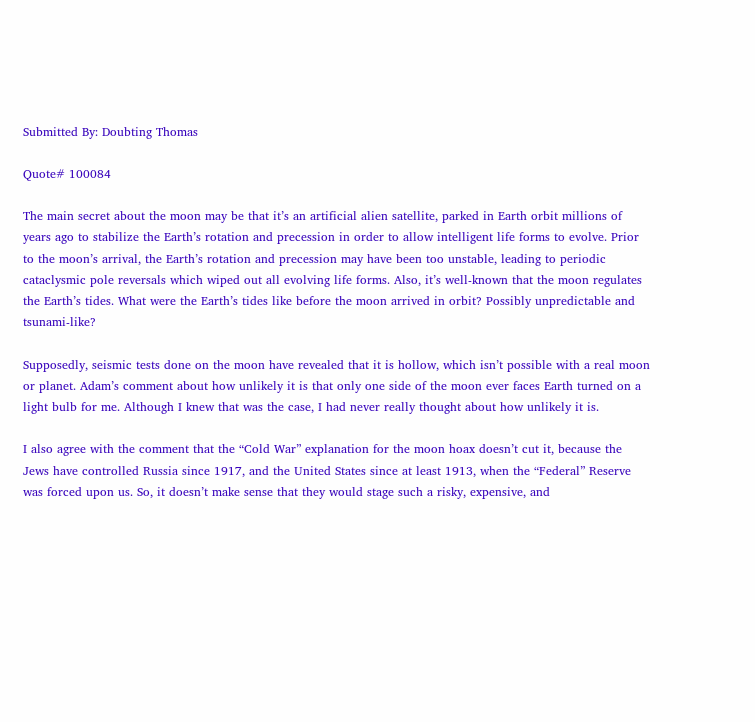Submitted By: Doubting Thomas

Quote# 100084

The main secret about the moon may be that it’s an artificial alien satellite, parked in Earth orbit millions of years ago to stabilize the Earth’s rotation and precession in order to allow intelligent life forms to evolve. Prior to the moon’s arrival, the Earth’s rotation and precession may have been too unstable, leading to periodic cataclysmic pole reversals which wiped out all evolving life forms. Also, it’s well-known that the moon regulates the Earth’s tides. What were the Earth’s tides like before the moon arrived in orbit? Possibly unpredictable and tsunami-like?

Supposedly, seismic tests done on the moon have revealed that it is hollow, which isn’t possible with a real moon or planet. Adam’s comment about how unlikely it is that only one side of the moon ever faces Earth turned on a light bulb for me. Although I knew that was the case, I had never really thought about how unlikely it is.

I also agree with the comment that the “Cold War” explanation for the moon hoax doesn’t cut it, because the Jews have controlled Russia since 1917, and the United States since at least 1913, when the “Federal” Reserve was forced upon us. So, it doesn’t make sense that they would stage such a risky, expensive, and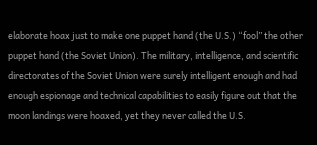elaborate hoax just to make one puppet hand (the U.S.) “fool” the other puppet hand (the Soviet Union). The military, intelligence, and scientific directorates of the Soviet Union were surely intelligent enough and had enough espionage and technical capabilities to easily figure out that the moon landings were hoaxed, yet they never called the U.S.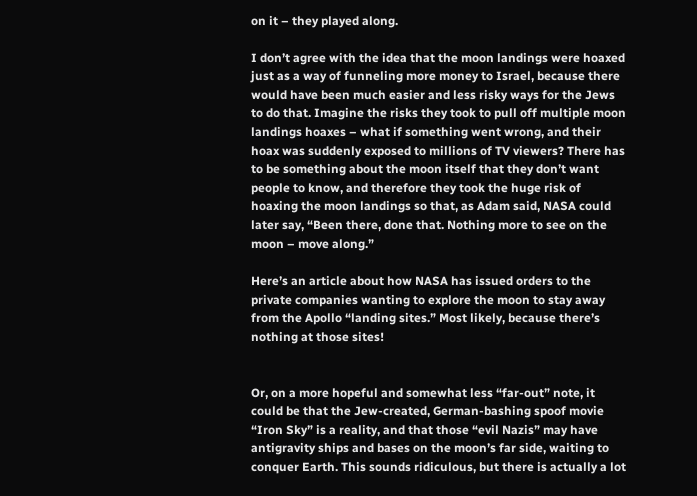on it – they played along.

I don’t agree with the idea that the moon landings were hoaxed just as a way of funneling more money to Israel, because there would have been much easier and less risky ways for the Jews to do that. Imagine the risks they took to pull off multiple moon landings hoaxes – what if something went wrong, and their hoax was suddenly exposed to millions of TV viewers? There has to be something about the moon itself that they don’t want people to know, and therefore they took the huge risk of hoaxing the moon landings so that, as Adam said, NASA could later say, “Been there, done that. Nothing more to see on the moon – move along.”

Here’s an article about how NASA has issued orders to the private companies wanting to explore the moon to stay away from the Apollo “landing sites.” Most likely, because there’s nothing at those sites!


Or, on a more hopeful and somewhat less “far-out” note, it could be that the Jew-created, German-bashing spoof movie “Iron Sky” is a reality, and that those “evil Nazis” may have antigravity ships and bases on the moon’s far side, waiting to conquer Earth. This sounds ridiculous, but there is actually a lot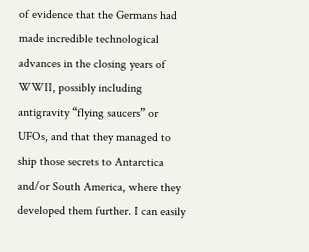of evidence that the Germans had made incredible technological advances in the closing years of WWII, possibly including antigravity “flying saucers” or UFOs, and that they managed to ship those secrets to Antarctica and/or South America, where they developed them further. I can easily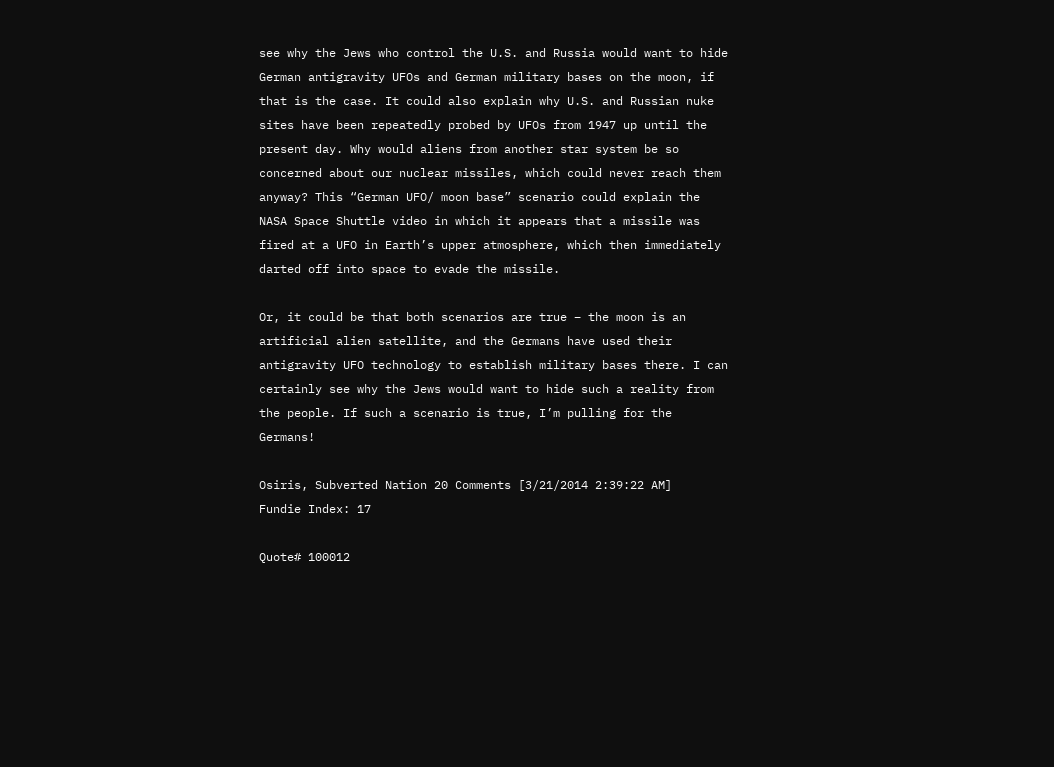see why the Jews who control the U.S. and Russia would want to hide German antigravity UFOs and German military bases on the moon, if that is the case. It could also explain why U.S. and Russian nuke sites have been repeatedly probed by UFOs from 1947 up until the present day. Why would aliens from another star system be so concerned about our nuclear missiles, which could never reach them anyway? This “German UFO/ moon base” scenario could explain the NASA Space Shuttle video in which it appears that a missile was fired at a UFO in Earth’s upper atmosphere, which then immediately darted off into space to evade the missile.

Or, it could be that both scenarios are true – the moon is an artificial alien satellite, and the Germans have used their antigravity UFO technology to establish military bases there. I can certainly see why the Jews would want to hide such a reality from the people. If such a scenario is true, I’m pulling for the Germans!

Osiris, Subverted Nation 20 Comments [3/21/2014 2:39:22 AM]
Fundie Index: 17

Quote# 100012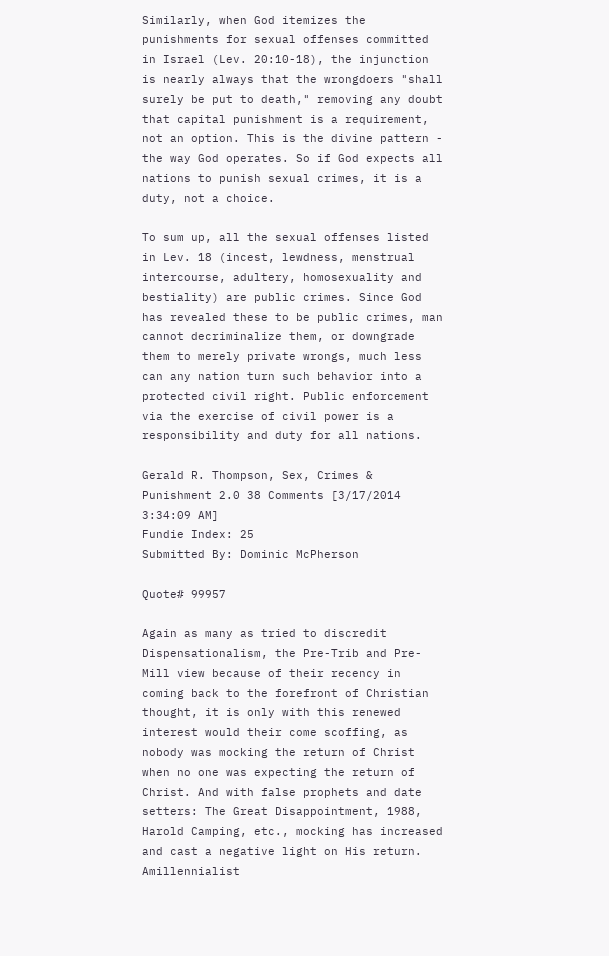Similarly, when God itemizes the punishments for sexual offenses committed in Israel (Lev. 20:10-18), the injunction is nearly always that the wrongdoers "shall surely be put to death," removing any doubt that capital punishment is a requirement, not an option. This is the divine pattern - the way God operates. So if God expects all nations to punish sexual crimes, it is a duty, not a choice.

To sum up, all the sexual offenses listed in Lev. 18 (incest, lewdness, menstrual intercourse, adultery, homosexuality and bestiality) are public crimes. Since God has revealed these to be public crimes, man cannot decriminalize them, or downgrade them to merely private wrongs, much less can any nation turn such behavior into a protected civil right. Public enforcement via the exercise of civil power is a responsibility and duty for all nations.

Gerald R. Thompson, Sex, Crimes & Punishment 2.0 38 Comments [3/17/2014 3:34:09 AM]
Fundie Index: 25
Submitted By: Dominic McPherson

Quote# 99957

Again as many as tried to discredit Dispensationalism, the Pre-Trib and Pre-Mill view because of their recency in coming back to the forefront of Christian thought, it is only with this renewed interest would their come scoffing, as nobody was mocking the return of Christ when no one was expecting the return of Christ. And with false prophets and date setters: The Great Disappointment, 1988, Harold Camping, etc., mocking has increased and cast a negative light on His return. Amillennialist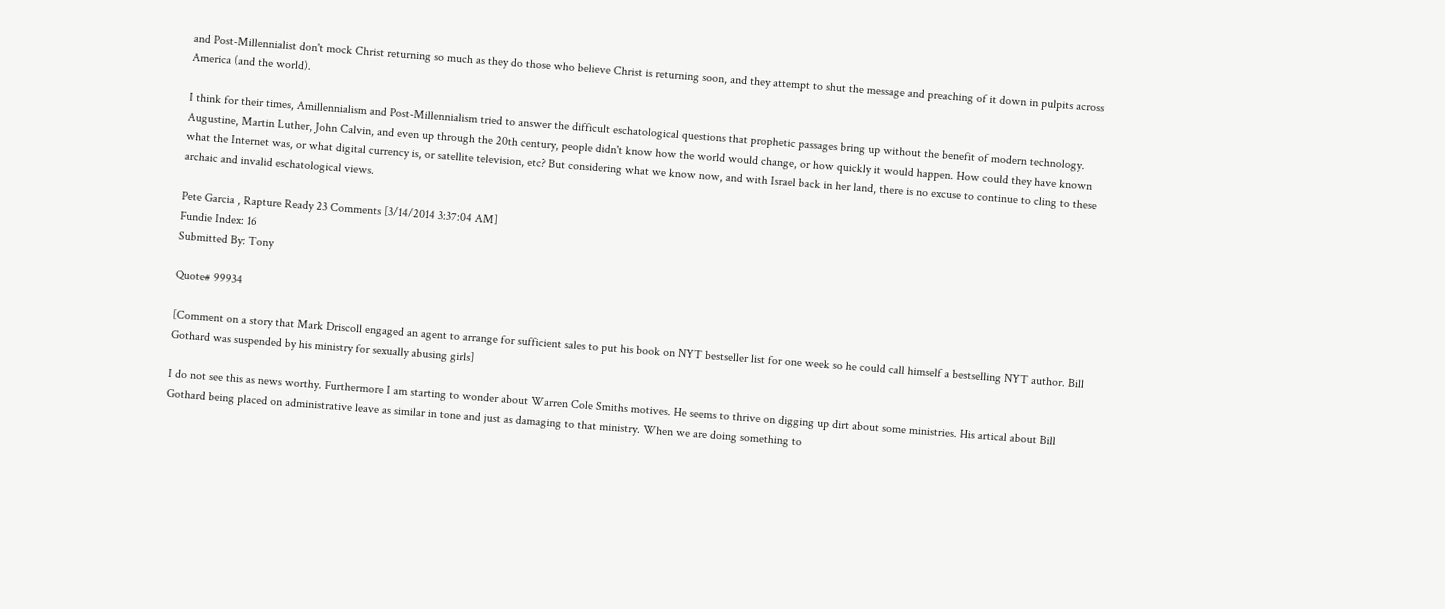and Post-Millennialist don't mock Christ returning so much as they do those who believe Christ is returning soon, and they attempt to shut the message and preaching of it down in pulpits across America (and the world).

I think for their times, Amillennialism and Post-Millennialism tried to answer the difficult eschatological questions that prophetic passages bring up without the benefit of modern technology. Augustine, Martin Luther, John Calvin, and even up through the 20th century, people didn't know how the world would change, or how quickly it would happen. How could they have known what the Internet was, or what digital currency is, or satellite television, etc? But considering what we know now, and with Israel back in her land, there is no excuse to continue to cling to these archaic and invalid eschatological views.

Pete Garcia , Rapture Ready 23 Comments [3/14/2014 3:37:04 AM]
Fundie Index: 16
Submitted By: Tony

Quote# 99934

[Comment on a story that Mark Driscoll engaged an agent to arrange for sufficient sales to put his book on NYT bestseller list for one week so he could call himself a bestselling NYT author. Bill Gothard was suspended by his ministry for sexually abusing girls]

I do not see this as news worthy. Furthermore I am starting to wonder about Warren Cole Smiths motives. He seems to thrive on digging up dirt about some ministries. His artical about Bill Gothard being placed on administrative leave as similar in tone and just as damaging to that ministry. When we are doing something to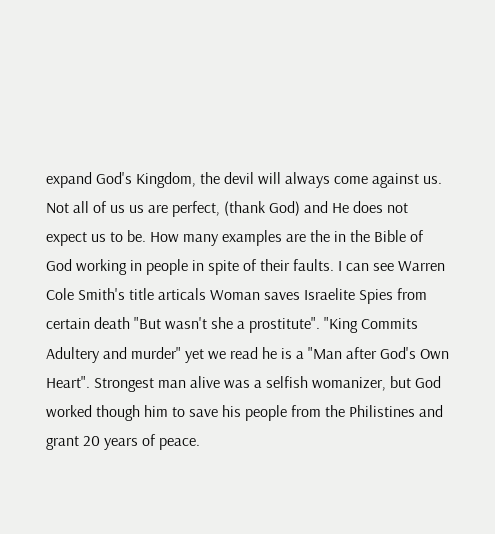expand God's Kingdom, the devil will always come against us. Not all of us us are perfect, (thank God) and He does not expect us to be. How many examples are the in the Bible of God working in people in spite of their faults. I can see Warren Cole Smith's title articals Woman saves Israelite Spies from certain death "But wasn't she a prostitute". "King Commits Adultery and murder" yet we read he is a "Man after God's Own Heart". Strongest man alive was a selfish womanizer, but God worked though him to save his people from the Philistines and grant 20 years of peace.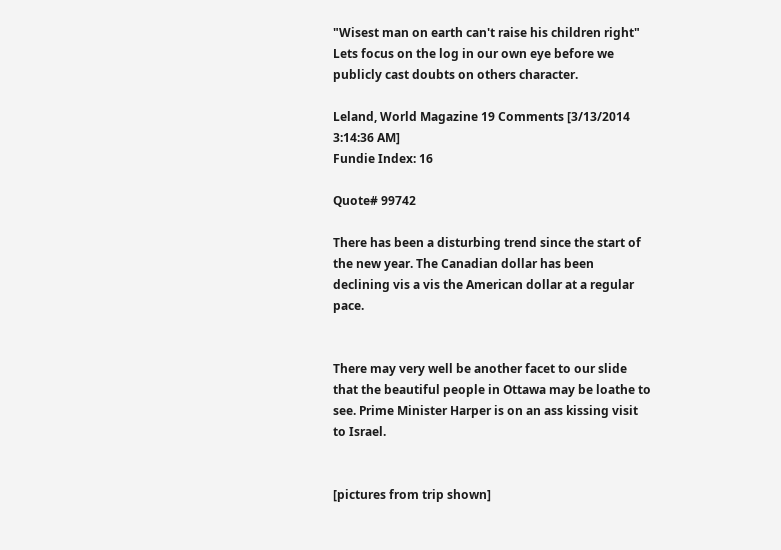"Wisest man on earth can't raise his children right" Lets focus on the log in our own eye before we publicly cast doubts on others character.

Leland, World Magazine 19 Comments [3/13/2014 3:14:36 AM]
Fundie Index: 16

Quote# 99742

There has been a disturbing trend since the start of the new year. The Canadian dollar has been declining vis a vis the American dollar at a regular pace.


There may very well be another facet to our slide that the beautiful people in Ottawa may be loathe to see. Prime Minister Harper is on an ass kissing visit to Israel.


[pictures from trip shown]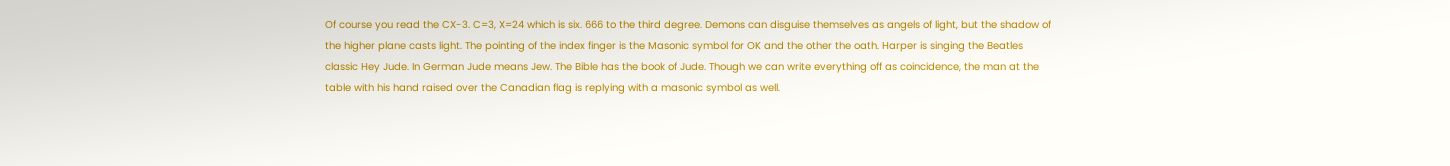Of course you read the CX-3. C=3, X=24 which is six. 666 to the third degree. Demons can disguise themselves as angels of light, but the shadow of the higher plane casts light. The pointing of the index finger is the Masonic symbol for OK and the other the oath. Harper is singing the Beatles classic Hey Jude. In German Jude means Jew. The Bible has the book of Jude. Though we can write everything off as coincidence, the man at the table with his hand raised over the Canadian flag is replying with a masonic symbol as well.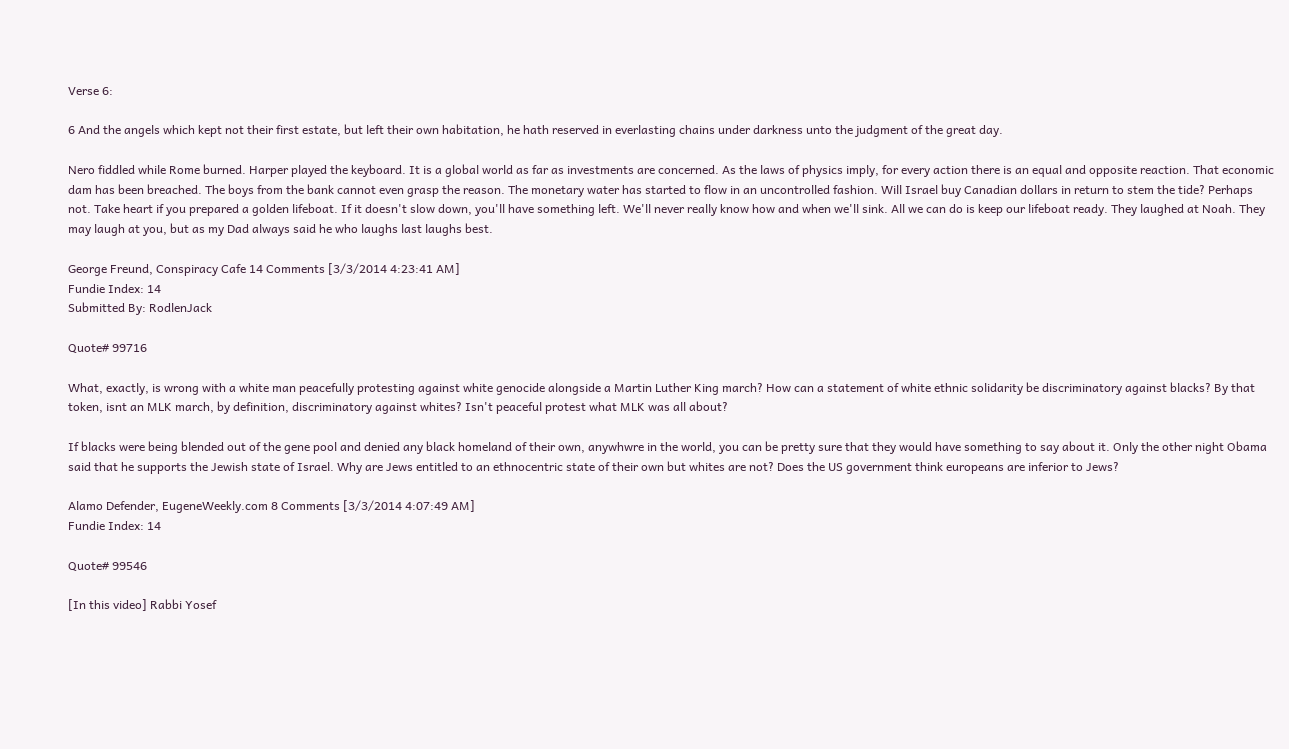Verse 6:

6 And the angels which kept not their first estate, but left their own habitation, he hath reserved in everlasting chains under darkness unto the judgment of the great day.

Nero fiddled while Rome burned. Harper played the keyboard. It is a global world as far as investments are concerned. As the laws of physics imply, for every action there is an equal and opposite reaction. That economic dam has been breached. The boys from the bank cannot even grasp the reason. The monetary water has started to flow in an uncontrolled fashion. Will Israel buy Canadian dollars in return to stem the tide? Perhaps not. Take heart if you prepared a golden lifeboat. If it doesn't slow down, you'll have something left. We'll never really know how and when we'll sink. All we can do is keep our lifeboat ready. They laughed at Noah. They may laugh at you, but as my Dad always said he who laughs last laughs best.

George Freund, Conspiracy Cafe 14 Comments [3/3/2014 4:23:41 AM]
Fundie Index: 14
Submitted By: RodlenJack

Quote# 99716

What, exactly, is wrong with a white man peacefully protesting against white genocide alongside a Martin Luther King march? How can a statement of white ethnic solidarity be discriminatory against blacks? By that token, isnt an MLK march, by definition, discriminatory against whites? Isn't peaceful protest what MLK was all about?

If blacks were being blended out of the gene pool and denied any black homeland of their own, anywhwre in the world, you can be pretty sure that they would have something to say about it. Only the other night Obama said that he supports the Jewish state of Israel. Why are Jews entitled to an ethnocentric state of their own but whites are not? Does the US government think europeans are inferior to Jews?

Alamo Defender, EugeneWeekly.com 8 Comments [3/3/2014 4:07:49 AM]
Fundie Index: 14

Quote# 99546

[In this video] Rabbi Yosef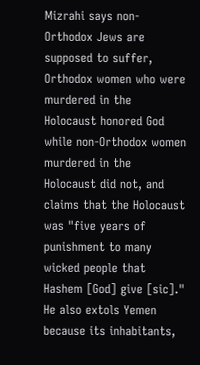Mizrahi says non-Orthodox Jews are supposed to suffer, Orthodox women who were murdered in the Holocaust honored God while non-Orthodox women murdered in the Holocaust did not, and claims that the Holocaust was "five years of punishment to many wicked people that Hashem [God] give [sic]." He also extols Yemen because its inhabitants,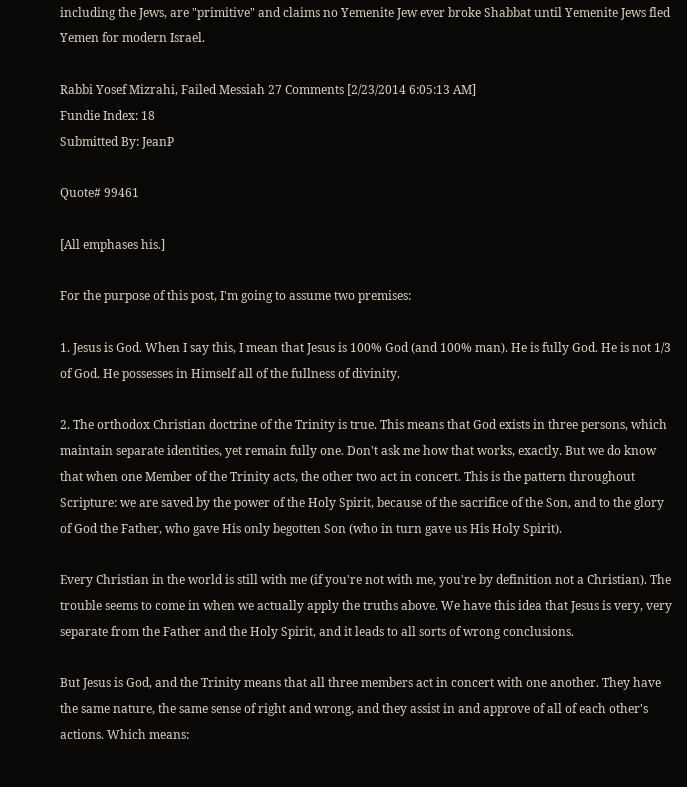including the Jews, are "primitive" and claims no Yemenite Jew ever broke Shabbat until Yemenite Jews fled Yemen for modern Israel.

Rabbi Yosef Mizrahi, Failed Messiah 27 Comments [2/23/2014 6:05:13 AM]
Fundie Index: 18
Submitted By: JeanP

Quote# 99461

[All emphases his.]

For the purpose of this post, I'm going to assume two premises:

1. Jesus is God. When I say this, I mean that Jesus is 100% God (and 100% man). He is fully God. He is not 1/3 of God. He possesses in Himself all of the fullness of divinity.

2. The orthodox Christian doctrine of the Trinity is true. This means that God exists in three persons, which maintain separate identities, yet remain fully one. Don't ask me how that works, exactly. But we do know that when one Member of the Trinity acts, the other two act in concert. This is the pattern throughout Scripture: we are saved by the power of the Holy Spirit, because of the sacrifice of the Son, and to the glory of God the Father, who gave His only begotten Son (who in turn gave us His Holy Spirit).

Every Christian in the world is still with me (if you're not with me, you're by definition not a Christian). The trouble seems to come in when we actually apply the truths above. We have this idea that Jesus is very, very separate from the Father and the Holy Spirit, and it leads to all sorts of wrong conclusions.

But Jesus is God, and the Trinity means that all three members act in concert with one another. They have the same nature, the same sense of right and wrong, and they assist in and approve of all of each other's actions. Which means: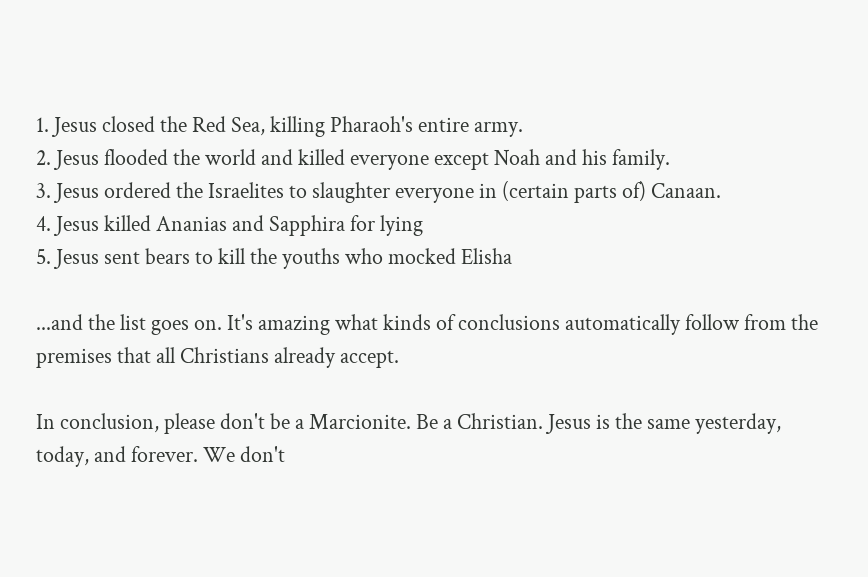1. Jesus closed the Red Sea, killing Pharaoh's entire army.
2. Jesus flooded the world and killed everyone except Noah and his family.
3. Jesus ordered the Israelites to slaughter everyone in (certain parts of) Canaan.
4. Jesus killed Ananias and Sapphira for lying
5. Jesus sent bears to kill the youths who mocked Elisha

...and the list goes on. It's amazing what kinds of conclusions automatically follow from the premises that all Christians already accept.

In conclusion, please don't be a Marcionite. Be a Christian. Jesus is the same yesterday, today, and forever. We don't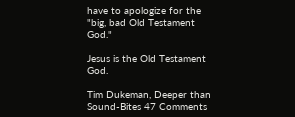have to apologize for the "big, bad Old Testament God."

Jesus is the Old Testament God.

Tim Dukeman, Deeper than Sound-Bites 47 Comments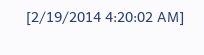[2/19/2014 4:20:02 AM]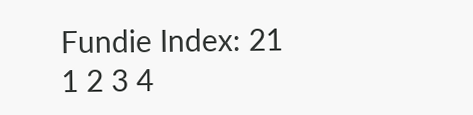Fundie Index: 21
1 2 3 4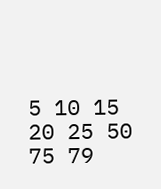5 10 15 20 25 50 75 79